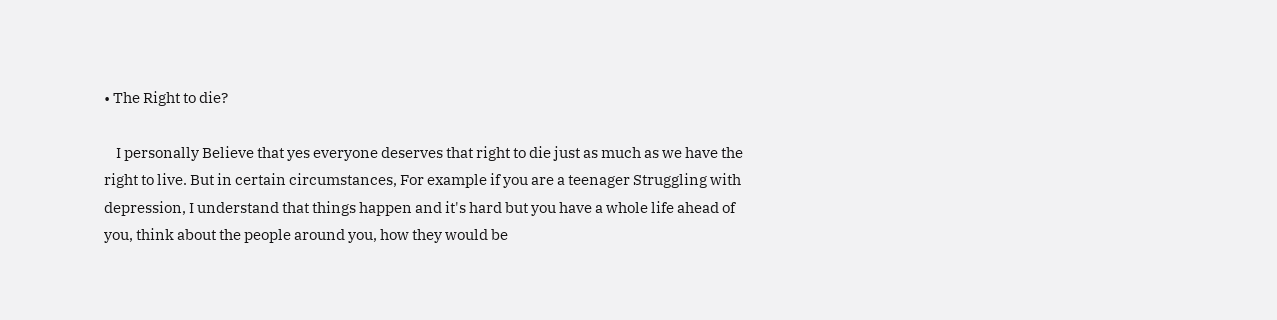• The Right to die?

    I personally Believe that yes everyone deserves that right to die just as much as we have the right to live. But in certain circumstances, For example if you are a teenager Struggling with depression, I understand that things happen and it's hard but you have a whole life ahead of you, think about the people around you, how they would be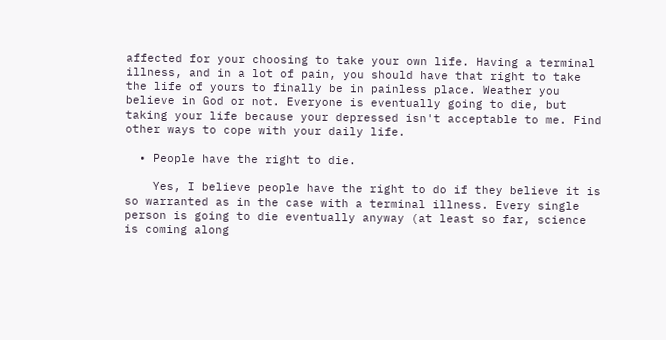affected for your choosing to take your own life. Having a terminal illness, and in a lot of pain, you should have that right to take the life of yours to finally be in painless place. Weather you believe in God or not. Everyone is eventually going to die, but taking your life because your depressed isn't acceptable to me. Find other ways to cope with your daily life.

  • People have the right to die.

    Yes, I believe people have the right to do if they believe it is so warranted as in the case with a terminal illness. Every single person is going to die eventually anyway (at least so far, science is coming along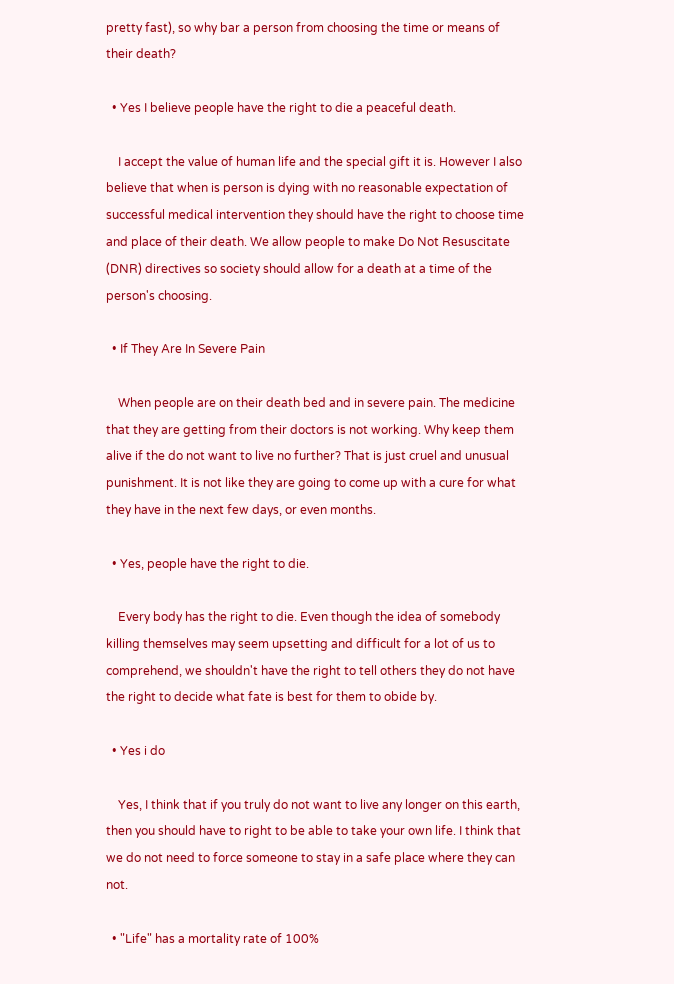pretty fast), so why bar a person from choosing the time or means of their death?

  • Yes I believe people have the right to die a peaceful death.

    I accept the value of human life and the special gift it is. However I also believe that when is person is dying with no reasonable expectation of successful medical intervention they should have the right to choose time and place of their death. We allow people to make Do Not Resuscitate (DNR) directives so society should allow for a death at a time of the person's choosing.

  • If They Are In Severe Pain

    When people are on their death bed and in severe pain. The medicine that they are getting from their doctors is not working. Why keep them alive if the do not want to live no further? That is just cruel and unusual punishment. It is not like they are going to come up with a cure for what they have in the next few days, or even months.

  • Yes, people have the right to die.

    Every body has the right to die. Even though the idea of somebody killing themselves may seem upsetting and difficult for a lot of us to comprehend, we shouldn't have the right to tell others they do not have the right to decide what fate is best for them to obide by.

  • Yes i do

    Yes, I think that if you truly do not want to live any longer on this earth, then you should have to right to be able to take your own life. I think that we do not need to force someone to stay in a safe place where they can not.

  • "Life" has a mortality rate of 100%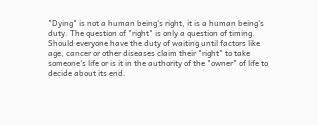"Dying" is not a human being's right, it is a human being's duty. The question of "right" is only a question of timing. Should everyone have the duty of waiting until factors like age, cancer or other diseases claim their "right" to take someone's life or is it in the authority of the "owner" of life to decide about its end.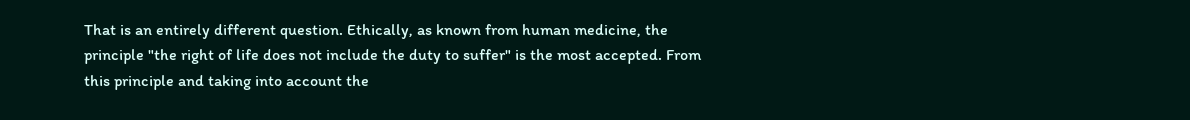That is an entirely different question. Ethically, as known from human medicine, the principle "the right of life does not include the duty to suffer" is the most accepted. From this principle and taking into account the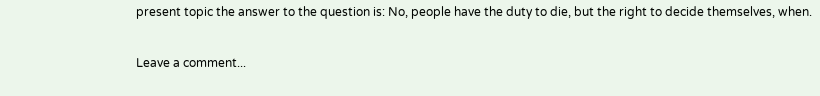present topic the answer to the question is: No, people have the duty to die, but the right to decide themselves, when.

Leave a comment...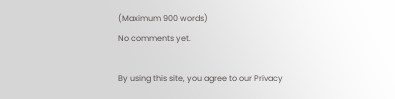(Maximum 900 words)
No comments yet.

By using this site, you agree to our Privacy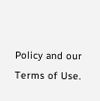Policy and our Terms of Use.